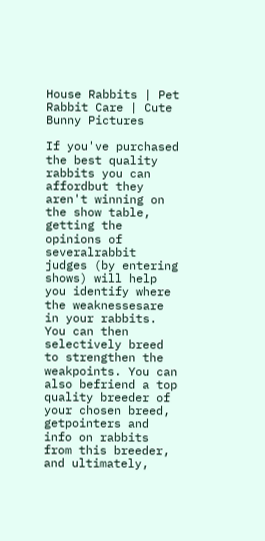House Rabbits | Pet Rabbit Care | Cute Bunny Pictures

If you've purchased the best quality rabbits you can affordbut they aren't winning on the show table, getting the opinions of severalrabbit judges (by entering shows) will help you identify where the weaknessesare in your rabbits. You can then selectively breed to strengthen the weakpoints. You can also befriend a top quality breeder of your chosen breed, getpointers and info on rabbits from this breeder, and ultimately,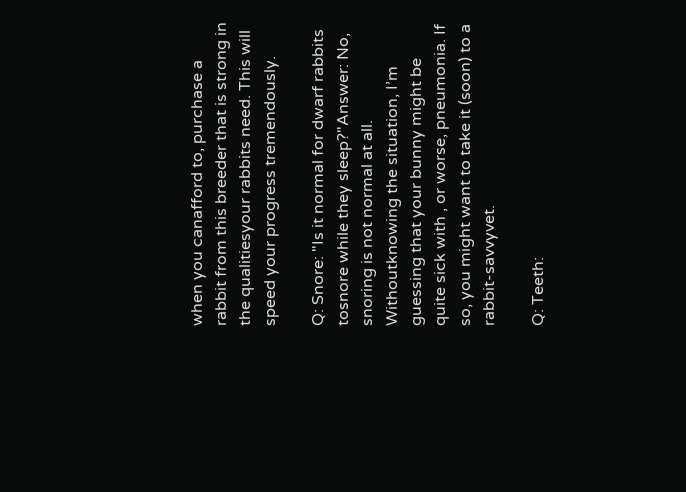when you canafford to, purchase a rabbit from this breeder that is strong in the qualitiesyour rabbits need. This will speed your progress tremendously.

Q: Snore: "Is it normal for dwarf rabbits tosnore while they sleep?"Answer: No, snoring is not normal at all. Withoutknowing the situation, I’m guessing that your bunny might be quite sick with , or worse, pneumonia. If so, you might want to take it (soon) to a rabbit-savvyvet.

Q: Teeth: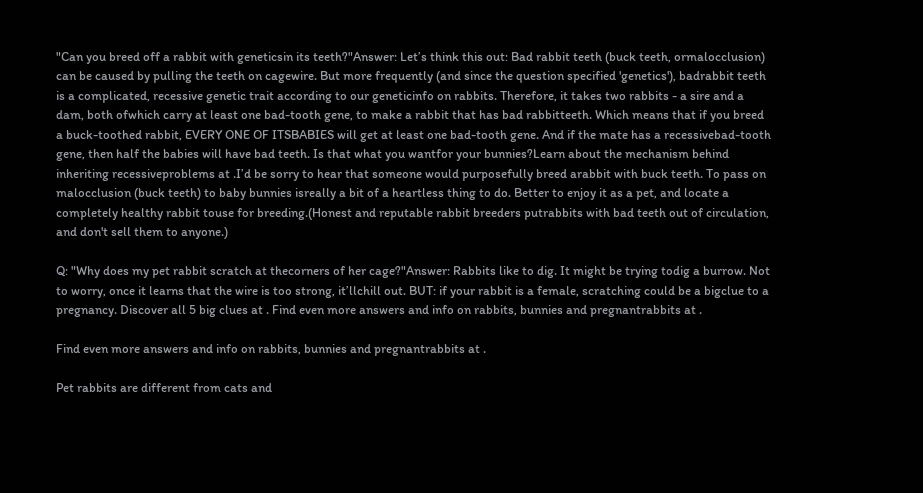"Can you breed off a rabbit with geneticsin its teeth?"Answer: Let’s think this out: Bad rabbit teeth (buck teeth, ormalocclusion) can be caused by pulling the teeth on cagewire. But more frequently (and since the question specified 'genetics'), badrabbit teeth is a complicated, recessive genetic trait according to our geneticinfo on rabbits. Therefore, it takes two rabbits - a sire and a dam, both ofwhich carry at least one bad-tooth gene, to make a rabbit that has bad rabbitteeth. Which means that if you breed a buck-toothed rabbit, EVERY ONE OF ITSBABIES will get at least one bad-tooth gene. And if the mate has a recessivebad-tooth gene, then half the babies will have bad teeth. Is that what you wantfor your bunnies?Learn about the mechanism behind inheriting recessiveproblems at .I’d be sorry to hear that someone would purposefully breed arabbit with buck teeth. To pass on malocclusion (buck teeth) to baby bunnies isreally a bit of a heartless thing to do. Better to enjoy it as a pet, and locate a completely healthy rabbit touse for breeding.(Honest and reputable rabbit breeders putrabbits with bad teeth out of circulation, and don't sell them to anyone.)

Q: "Why does my pet rabbit scratch at thecorners of her cage?"Answer: Rabbits like to dig. It might be trying todig a burrow. Not to worry, once it learns that the wire is too strong, it’llchill out. BUT: if your rabbit is a female, scratching could be a bigclue to a pregnancy. Discover all 5 big clues at . Find even more answers and info on rabbits, bunnies and pregnantrabbits at .

Find even more answers and info on rabbits, bunnies and pregnantrabbits at .

Pet rabbits are different from cats and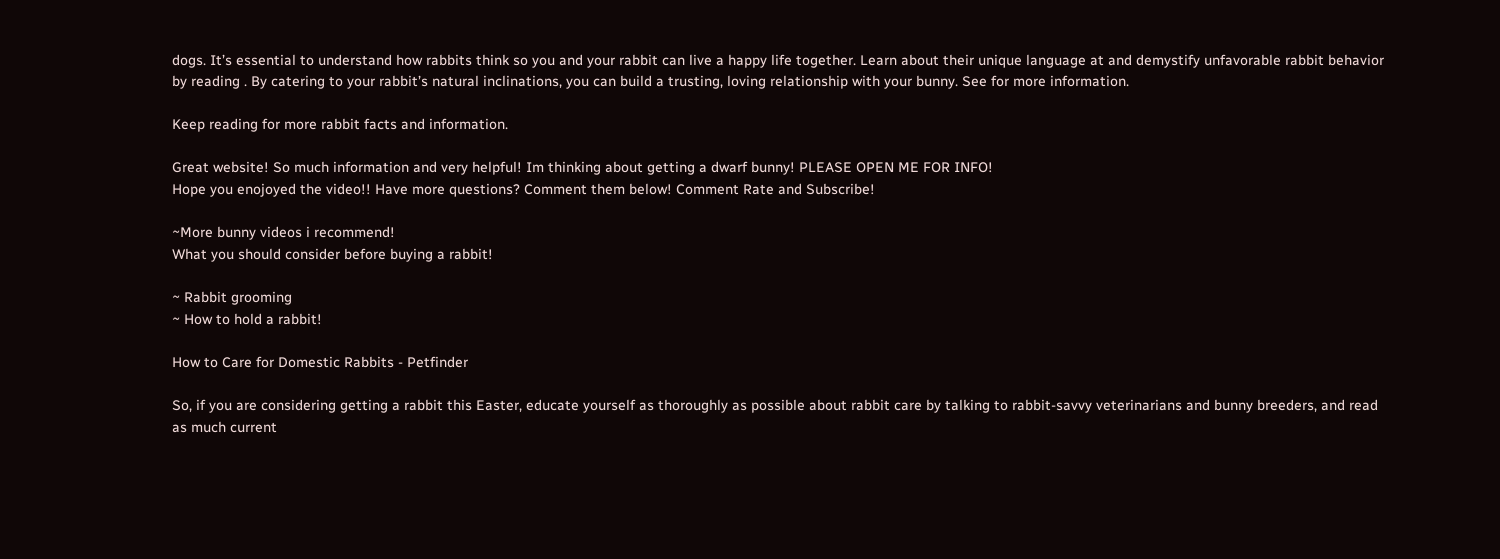dogs. It’s essential to understand how rabbits think so you and your rabbit can live a happy life together. Learn about their unique language at and demystify unfavorable rabbit behavior by reading . By catering to your rabbit’s natural inclinations, you can build a trusting, loving relationship with your bunny. See for more information.

Keep reading for more rabbit facts and information.

Great website! So much information and very helpful! Im thinking about getting a dwarf bunny! PLEASE OPEN ME FOR INFO!
Hope you enojoyed the video!! Have more questions? Comment them below! Comment Rate and Subscribe!

~More bunny videos i recommend!
What you should consider before buying a rabbit!

~ Rabbit grooming
~ How to hold a rabbit!

How to Care for Domestic Rabbits - Petfinder

So, if you are considering getting a rabbit this Easter, educate yourself as thoroughly as possible about rabbit care by talking to rabbit-savvy veterinarians and bunny breeders, and read as much current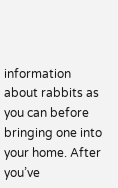information about rabbits as you can before bringing one into your home. After you’ve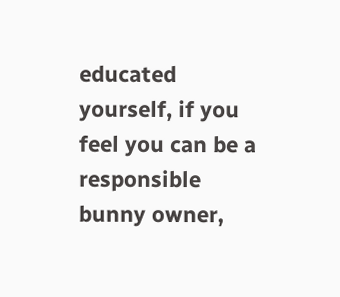educated yourself, if you feel you can be a responsible bunny owner,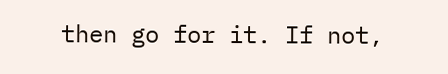then go for it. If not,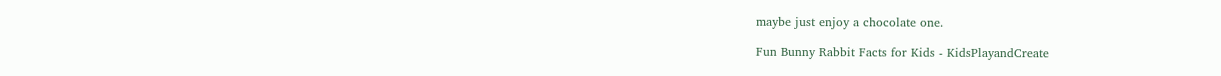maybe just enjoy a chocolate one.

Fun Bunny Rabbit Facts for Kids - KidsPlayandCreate